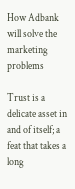How Adbank will solve the marketing problems

Trust is a delicate asset in and of itself; a feat that takes a long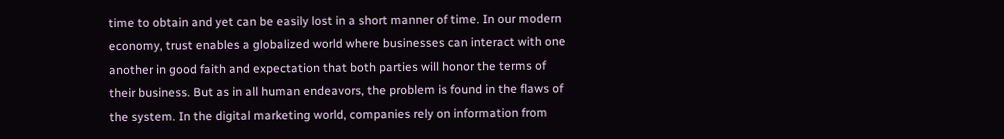time to obtain and yet can be easily lost in a short manner of time. In our modern economy, trust enables a globalized world where businesses can interact with one another in good faith and expectation that both parties will honor the terms of their business. But as in all human endeavors, the problem is found in the flaws of the system. In the digital marketing world, companies rely on information from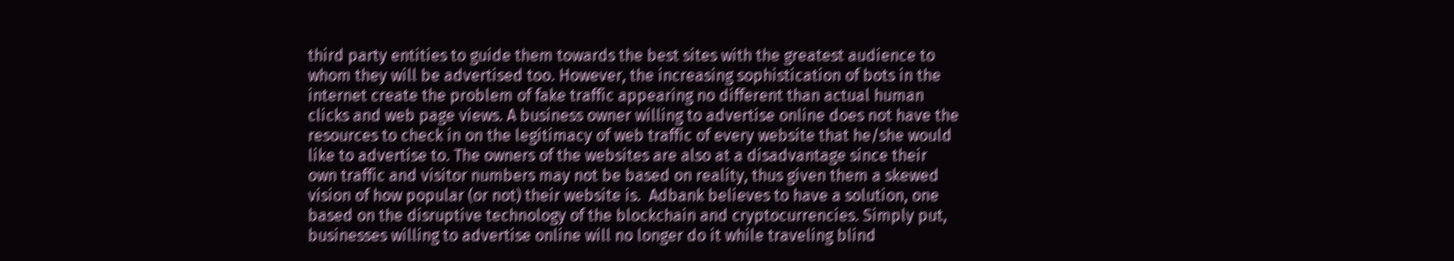third party entities to guide them towards the best sites with the greatest audience to whom they will be advertised too. However, the increasing sophistication of bots in the internet create the problem of fake traffic appearing no different than actual human clicks and web page views. A business owner willing to advertise online does not have the resources to check in on the legitimacy of web traffic of every website that he/she would like to advertise to. The owners of the websites are also at a disadvantage since their own traffic and visitor numbers may not be based on reality, thus given them a skewed vision of how popular (or not) their website is.  Adbank believes to have a solution, one based on the disruptive technology of the blockchain and cryptocurrencies. Simply put, businesses willing to advertise online will no longer do it while traveling blind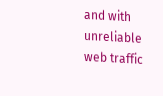and with unreliable web traffic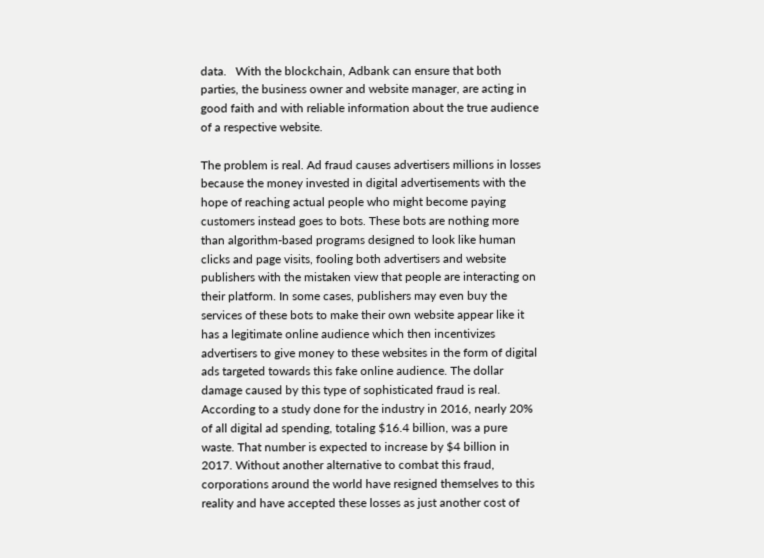data.   With the blockchain, Adbank can ensure that both parties, the business owner and website manager, are acting in good faith and with reliable information about the true audience of a respective website.

The problem is real. Ad fraud causes advertisers millions in losses because the money invested in digital advertisements with the hope of reaching actual people who might become paying customers instead goes to bots. These bots are nothing more than algorithm-based programs designed to look like human clicks and page visits, fooling both advertisers and website publishers with the mistaken view that people are interacting on their platform. In some cases, publishers may even buy the services of these bots to make their own website appear like it has a legitimate online audience which then incentivizes advertisers to give money to these websites in the form of digital ads targeted towards this fake online audience. The dollar damage caused by this type of sophisticated fraud is real. According to a study done for the industry in 2016, nearly 20% of all digital ad spending, totaling $16.4 billion, was a pure waste. That number is expected to increase by $4 billion in 2017. Without another alternative to combat this fraud, corporations around the world have resigned themselves to this reality and have accepted these losses as just another cost of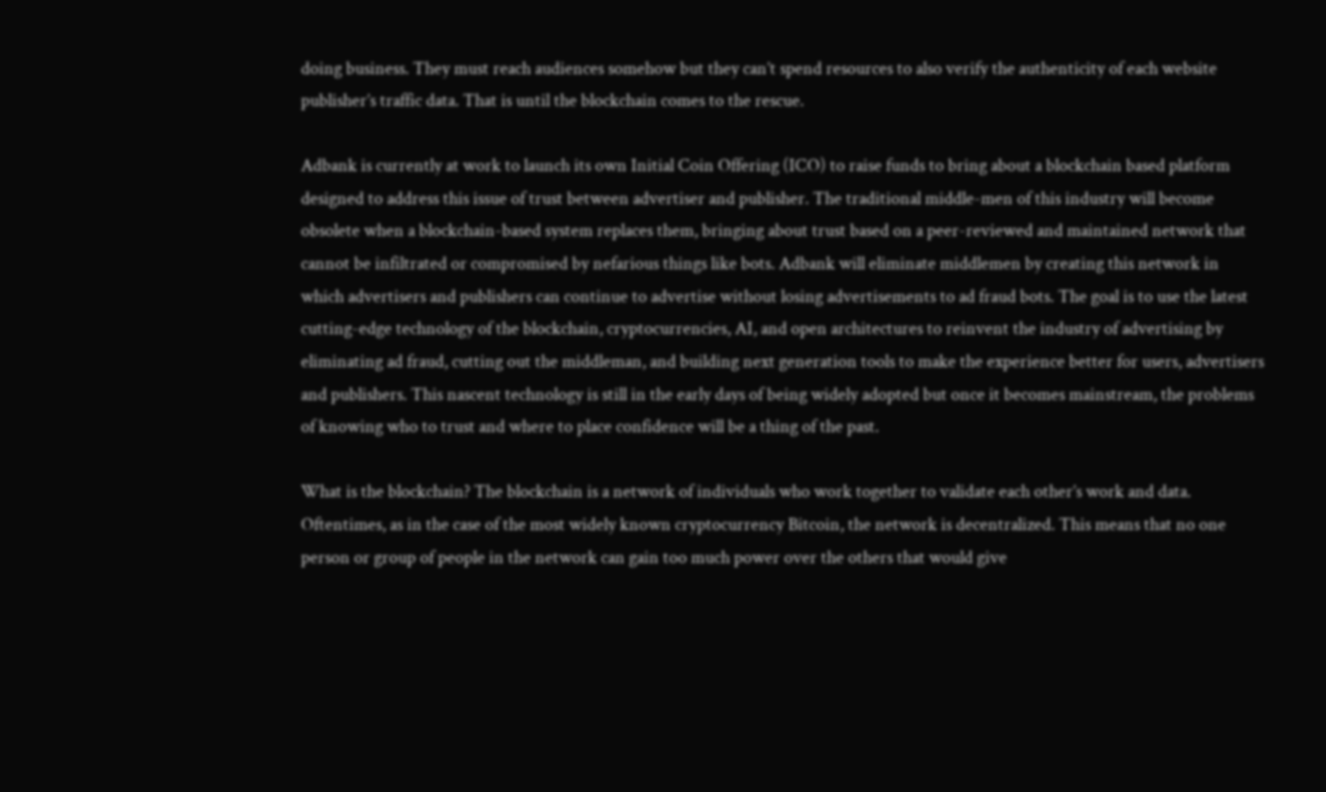doing business. They must reach audiences somehow but they can’t spend resources to also verify the authenticity of each website publisher’s traffic data. That is until the blockchain comes to the rescue.

Adbank is currently at work to launch its own Initial Coin Offering (ICO) to raise funds to bring about a blockchain based platform designed to address this issue of trust between advertiser and publisher. The traditional middle-men of this industry will become obsolete when a blockchain-based system replaces them, bringing about trust based on a peer-reviewed and maintained network that cannot be infiltrated or compromised by nefarious things like bots. Adbank will eliminate middlemen by creating this network in which advertisers and publishers can continue to advertise without losing advertisements to ad fraud bots. The goal is to use the latest cutting-edge technology of the blockchain, cryptocurrencies, AI, and open architectures to reinvent the industry of advertising by eliminating ad fraud, cutting out the middleman, and building next generation tools to make the experience better for users, advertisers and publishers. This nascent technology is still in the early days of being widely adopted but once it becomes mainstream, the problems of knowing who to trust and where to place confidence will be a thing of the past.

What is the blockchain? The blockchain is a network of individuals who work together to validate each other’s work and data. Oftentimes, as in the case of the most widely known cryptocurrency Bitcoin, the network is decentralized. This means that no one person or group of people in the network can gain too much power over the others that would give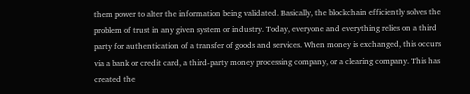them power to alter the information being validated. Basically, the blockchain efficiently solves the problem of trust in any given system or industry. Today, everyone and everything relies on a third party for authentication of a transfer of goods and services. When money is exchanged, this occurs via a bank or credit card, a third-party money processing company, or a clearing company. This has created the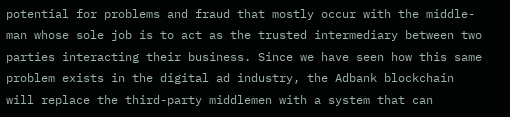potential for problems and fraud that mostly occur with the middle-man whose sole job is to act as the trusted intermediary between two parties interacting their business. Since we have seen how this same problem exists in the digital ad industry, the Adbank blockchain will replace the third-party middlemen with a system that can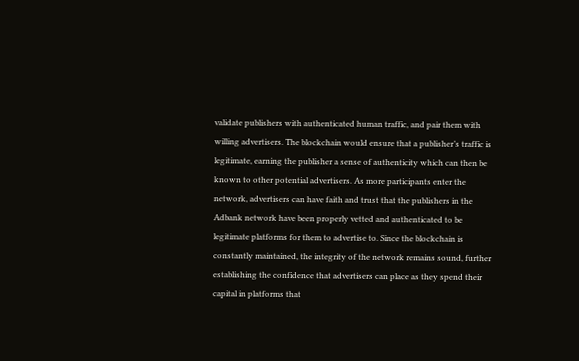validate publishers with authenticated human traffic, and pair them with willing advertisers. The blockchain would ensure that a publisher’s traffic is legitimate, earning the publisher a sense of authenticity which can then be known to other potential advertisers. As more participants enter the network, advertisers can have faith and trust that the publishers in the Adbank network have been properly vetted and authenticated to be legitimate platforms for them to advertise to. Since the blockchain is constantly maintained, the integrity of the network remains sound, further establishing the confidence that advertisers can place as they spend their capital in platforms that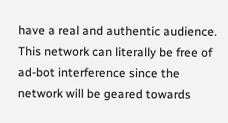have a real and authentic audience. This network can literally be free of ad-bot interference since the network will be geared towards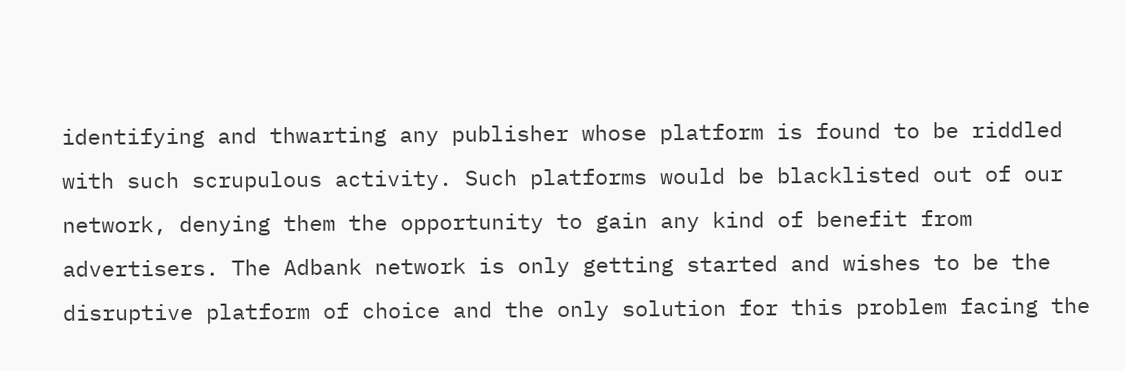identifying and thwarting any publisher whose platform is found to be riddled with such scrupulous activity. Such platforms would be blacklisted out of our network, denying them the opportunity to gain any kind of benefit from advertisers. The Adbank network is only getting started and wishes to be the disruptive platform of choice and the only solution for this problem facing the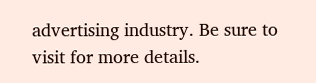advertising industry. Be sure to visit for more details.